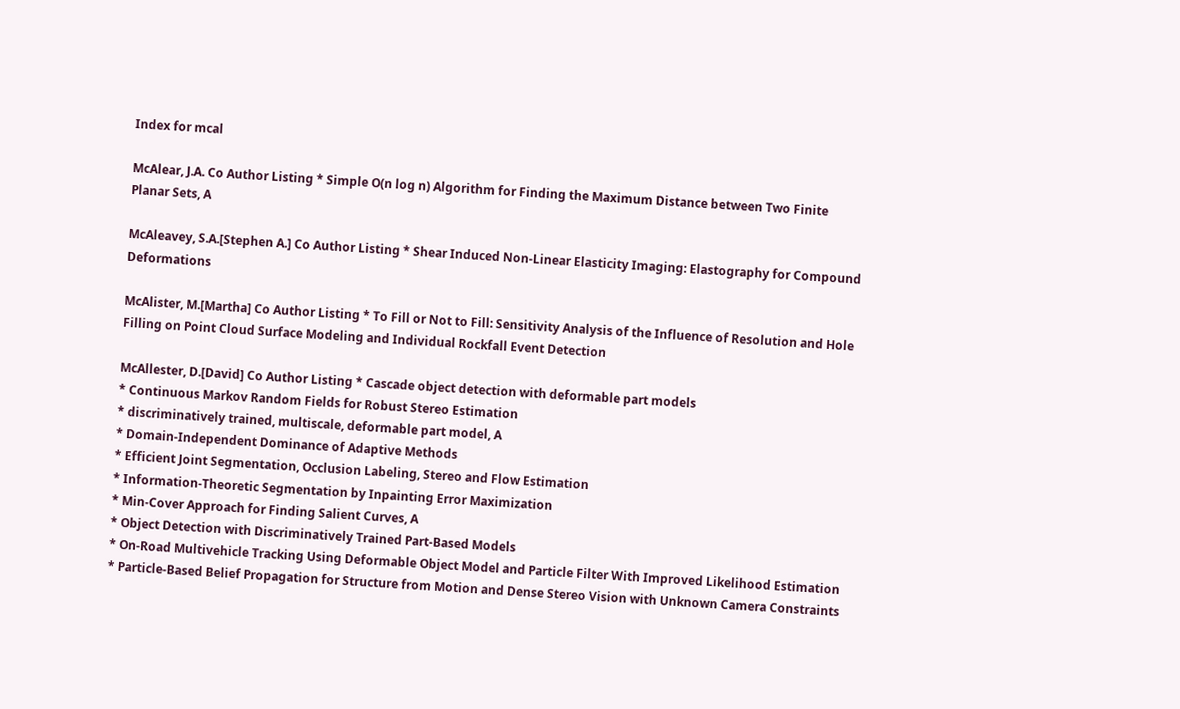Index for mcal

McAlear, J.A. Co Author Listing * Simple O(n log n) Algorithm for Finding the Maximum Distance between Two Finite Planar Sets, A

McAleavey, S.A.[Stephen A.] Co Author Listing * Shear Induced Non-Linear Elasticity Imaging: Elastography for Compound Deformations

McAlister, M.[Martha] Co Author Listing * To Fill or Not to Fill: Sensitivity Analysis of the Influence of Resolution and Hole Filling on Point Cloud Surface Modeling and Individual Rockfall Event Detection

McAllester, D.[David] Co Author Listing * Cascade object detection with deformable part models
* Continuous Markov Random Fields for Robust Stereo Estimation
* discriminatively trained, multiscale, deformable part model, A
* Domain-Independent Dominance of Adaptive Methods
* Efficient Joint Segmentation, Occlusion Labeling, Stereo and Flow Estimation
* Information-Theoretic Segmentation by Inpainting Error Maximization
* Min-Cover Approach for Finding Salient Curves, A
* Object Detection with Discriminatively Trained Part-Based Models
* On-Road Multivehicle Tracking Using Deformable Object Model and Particle Filter With Improved Likelihood Estimation
* Particle-Based Belief Propagation for Structure from Motion and Dense Stereo Vision with Unknown Camera Constraints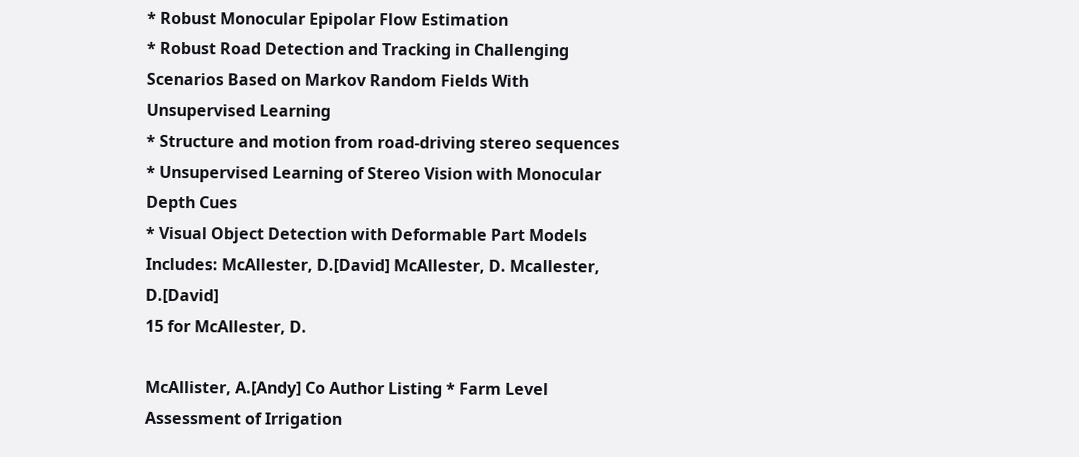* Robust Monocular Epipolar Flow Estimation
* Robust Road Detection and Tracking in Challenging Scenarios Based on Markov Random Fields With Unsupervised Learning
* Structure and motion from road-driving stereo sequences
* Unsupervised Learning of Stereo Vision with Monocular Depth Cues
* Visual Object Detection with Deformable Part Models
Includes: McAllester, D.[David] McAllester, D. Mcallester, D.[David]
15 for McAllester, D.

McAllister, A.[Andy] Co Author Listing * Farm Level Assessment of Irrigation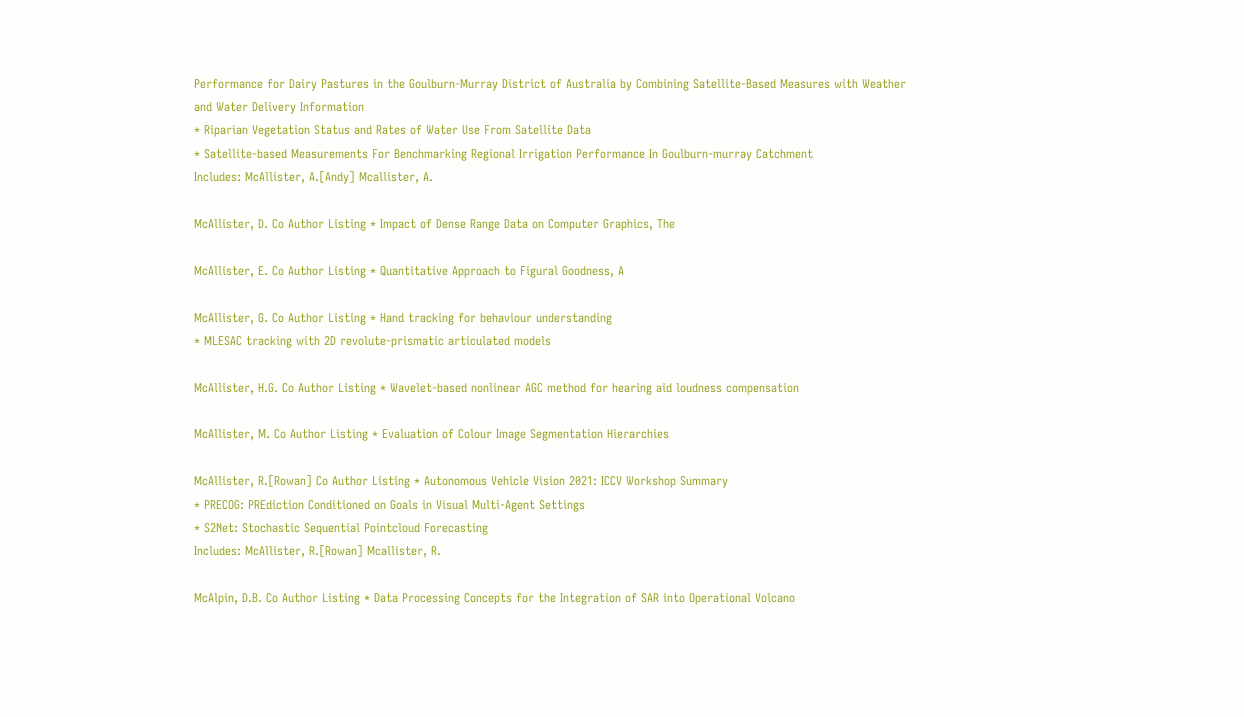Performance for Dairy Pastures in the Goulburn-Murray District of Australia by Combining Satellite-Based Measures with Weather and Water Delivery Information
* Riparian Vegetation Status and Rates of Water Use From Satellite Data
* Satellite-based Measurements For Benchmarking Regional Irrigation Performance In Goulburn-murray Catchment
Includes: McAllister, A.[Andy] Mcallister, A.

McAllister, D. Co Author Listing * Impact of Dense Range Data on Computer Graphics, The

McAllister, E. Co Author Listing * Quantitative Approach to Figural Goodness, A

McAllister, G. Co Author Listing * Hand tracking for behaviour understanding
* MLESAC tracking with 2D revolute-prismatic articulated models

McAllister, H.G. Co Author Listing * Wavelet-based nonlinear AGC method for hearing aid loudness compensation

McAllister, M. Co Author Listing * Evaluation of Colour Image Segmentation Hierarchies

McAllister, R.[Rowan] Co Author Listing * Autonomous Vehicle Vision 2021: ICCV Workshop Summary
* PRECOG: PREdiction Conditioned on Goals in Visual Multi-Agent Settings
* S2Net: Stochastic Sequential Pointcloud Forecasting
Includes: McAllister, R.[Rowan] Mcallister, R.

McAlpin, D.B. Co Author Listing * Data Processing Concepts for the Integration of SAR into Operational Volcano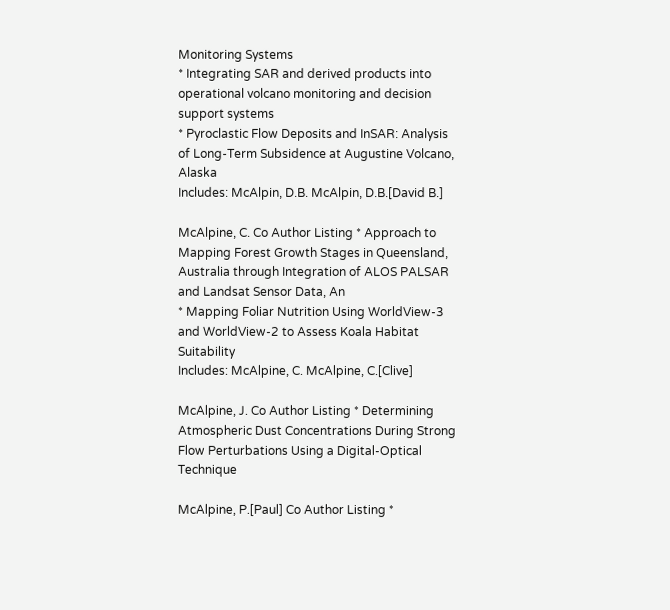Monitoring Systems
* Integrating SAR and derived products into operational volcano monitoring and decision support systems
* Pyroclastic Flow Deposits and InSAR: Analysis of Long-Term Subsidence at Augustine Volcano, Alaska
Includes: McAlpin, D.B. McAlpin, D.B.[David B.]

McAlpine, C. Co Author Listing * Approach to Mapping Forest Growth Stages in Queensland, Australia through Integration of ALOS PALSAR and Landsat Sensor Data, An
* Mapping Foliar Nutrition Using WorldView-3 and WorldView-2 to Assess Koala Habitat Suitability
Includes: McAlpine, C. McAlpine, C.[Clive]

McAlpine, J. Co Author Listing * Determining Atmospheric Dust Concentrations During Strong Flow Perturbations Using a Digital-Optical Technique

McAlpine, P.[Paul] Co Author Listing *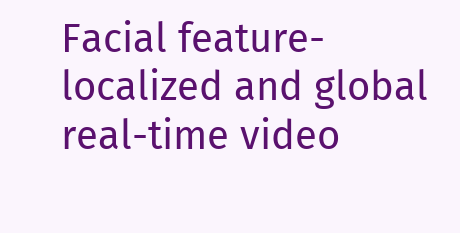Facial feature-localized and global real-time video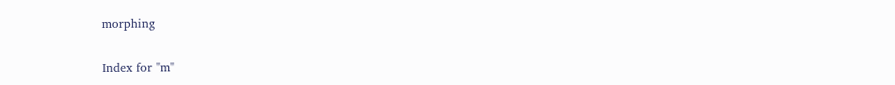morphing

Index for "m"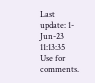Last update: 1-Jun-23 11:13:35
Use for comments.